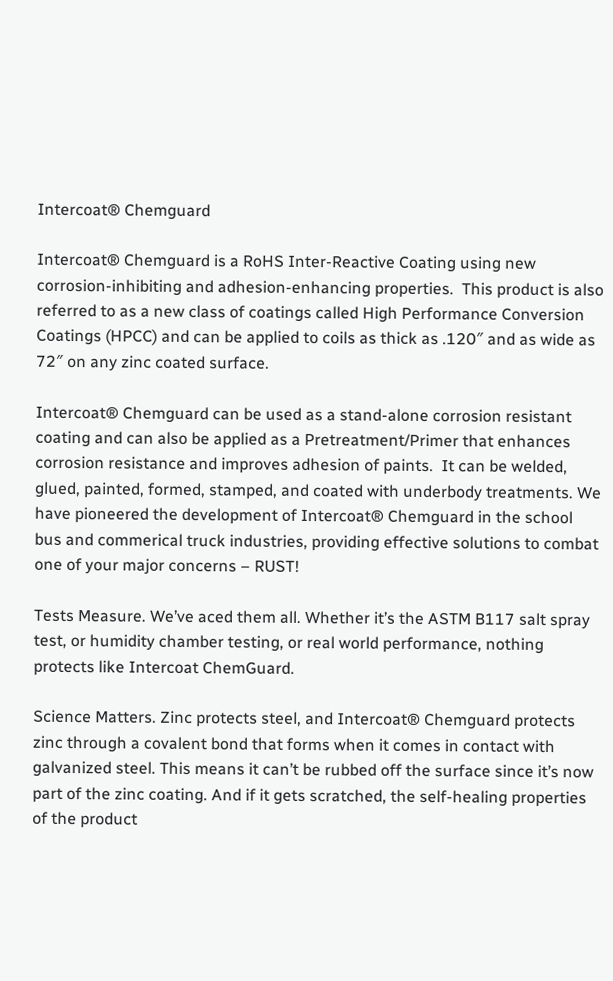Intercoat® Chemguard

Intercoat® Chemguard is a RoHS Inter-Reactive Coating using new corrosion-inhibiting and adhesion-enhancing properties.  This product is also referred to as a new class of coatings called High Performance Conversion Coatings (HPCC) and can be applied to coils as thick as .120″ and as wide as 72″ on any zinc coated surface.

Intercoat® Chemguard can be used as a stand-alone corrosion resistant coating and can also be applied as a Pretreatment/Primer that enhances corrosion resistance and improves adhesion of paints.  It can be welded, glued, painted, formed, stamped, and coated with underbody treatments. We have pioneered the development of Intercoat® Chemguard in the school bus and commerical truck industries, providing effective solutions to combat one of your major concerns – RUST!

Tests Measure. We’ve aced them all. Whether it’s the ASTM B117 salt spray test, or humidity chamber testing, or real world performance, nothing protects like Intercoat ChemGuard.

Science Matters. Zinc protects steel, and Intercoat® Chemguard protects zinc through a covalent bond that forms when it comes in contact with galvanized steel. This means it can’t be rubbed off the surface since it’s now part of the zinc coating. And if it gets scratched, the self-healing properties of the product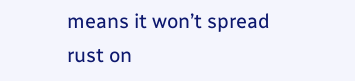means it won’t spread rust on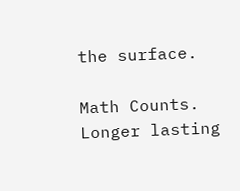the surface.

Math Counts. Longer lasting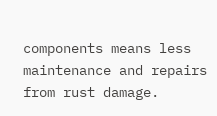components means less maintenance and repairs from rust damage.